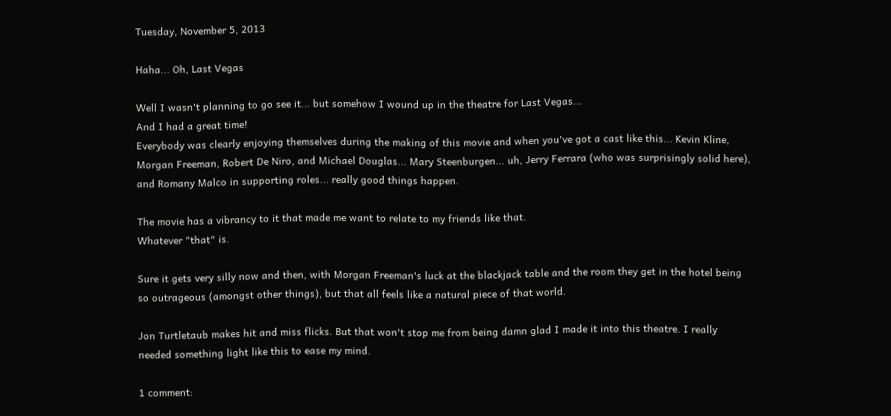Tuesday, November 5, 2013

Haha... Oh, Last Vegas

Well I wasn't planning to go see it... but somehow I wound up in the theatre for Last Vegas...
And I had a great time!
Everybody was clearly enjoying themselves during the making of this movie and when you've got a cast like this... Kevin Kline, Morgan Freeman, Robert De Niro, and Michael Douglas... Mary Steenburgen... uh, Jerry Ferrara (who was surprisingly solid here), and Romany Malco in supporting roles... really good things happen.

The movie has a vibrancy to it that made me want to relate to my friends like that.
Whatever "that" is.

Sure it gets very silly now and then, with Morgan Freeman's luck at the blackjack table and the room they get in the hotel being so outrageous (amongst other things), but that all feels like a natural piece of that world.

Jon Turtletaub makes hit and miss flicks. But that won't stop me from being damn glad I made it into this theatre. I really needed something light like this to ease my mind.

1 comment: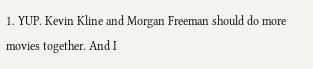1. YUP. Kevin Kline and Morgan Freeman should do more movies together. And I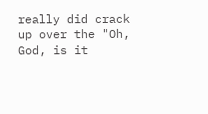really did crack up over the "Oh, God, is it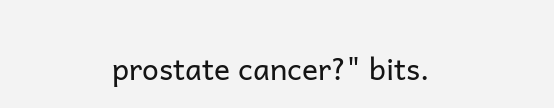prostate cancer?" bits.